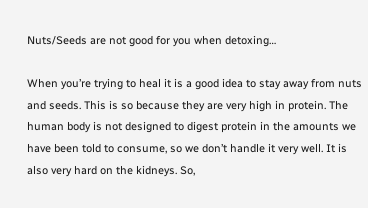Nuts/Seeds are not good for you when detoxing…

When you’re trying to heal it is a good idea to stay away from nuts and seeds. This is so because they are very high in protein. The human body is not designed to digest protein in the amounts we have been told to consume, so we don’t handle it very well. It is also very hard on the kidneys. So,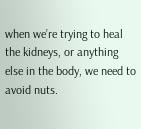when we’re trying to heal the kidneys, or anything else in the body, we need to avoid nuts.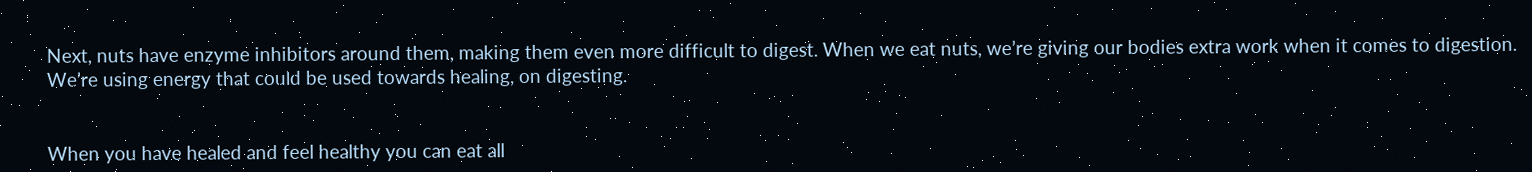Next, nuts have enzyme inhibitors around them, making them even more difficult to digest. When we eat nuts, we’re giving our bodies extra work when it comes to digestion. We’re using energy that could be used towards healing, on digesting.


When you have healed and feel healthy you can eat all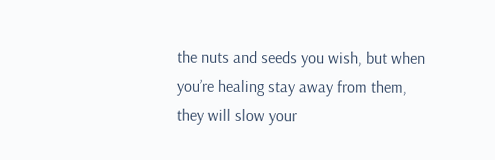the nuts and seeds you wish, but when you’re healing stay away from them, they will slow your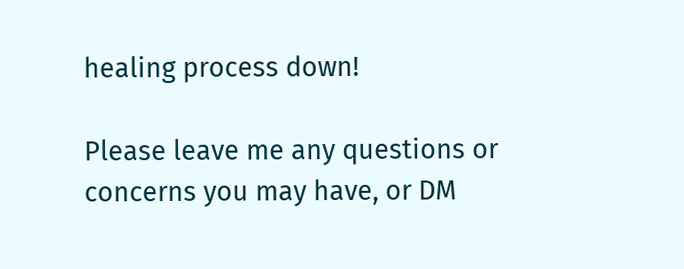healing process down!

Please leave me any questions or concerns you may have, or DM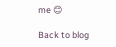me 😊

Back to blog